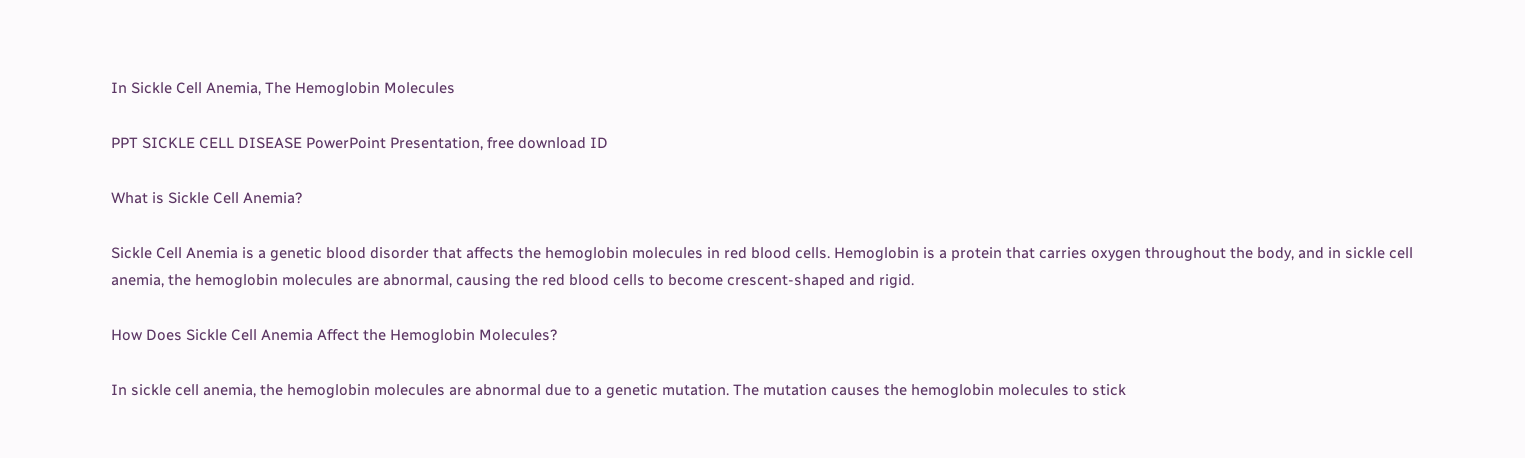In Sickle Cell Anemia, The Hemoglobin Molecules

PPT SICKLE CELL DISEASE PowerPoint Presentation, free download ID

What is Sickle Cell Anemia?

Sickle Cell Anemia is a genetic blood disorder that affects the hemoglobin molecules in red blood cells. Hemoglobin is a protein that carries oxygen throughout the body, and in sickle cell anemia, the hemoglobin molecules are abnormal, causing the red blood cells to become crescent-shaped and rigid.

How Does Sickle Cell Anemia Affect the Hemoglobin Molecules?

In sickle cell anemia, the hemoglobin molecules are abnormal due to a genetic mutation. The mutation causes the hemoglobin molecules to stick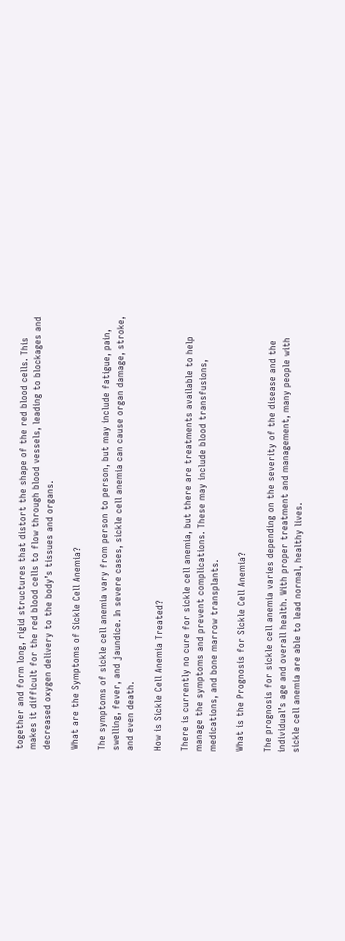together and form long, rigid structures that distort the shape of the red blood cells. This makes it difficult for the red blood cells to flow through blood vessels, leading to blockages and decreased oxygen delivery to the body’s tissues and organs.

What are the Symptoms of Sickle Cell Anemia?

The symptoms of sickle cell anemia vary from person to person, but may include fatigue, pain, swelling, fever, and jaundice. In severe cases, sickle cell anemia can cause organ damage, stroke, and even death.

How is Sickle Cell Anemia Treated?

There is currently no cure for sickle cell anemia, but there are treatments available to help manage the symptoms and prevent complications. These may include blood transfusions, medications, and bone marrow transplants.

What is the Prognosis for Sickle Cell Anemia?

The prognosis for sickle cell anemia varies depending on the severity of the disease and the individual’s age and overall health. With proper treatment and management, many people with sickle cell anemia are able to lead normal, healthy lives.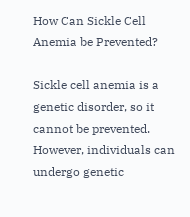How Can Sickle Cell Anemia be Prevented?

Sickle cell anemia is a genetic disorder, so it cannot be prevented. However, individuals can undergo genetic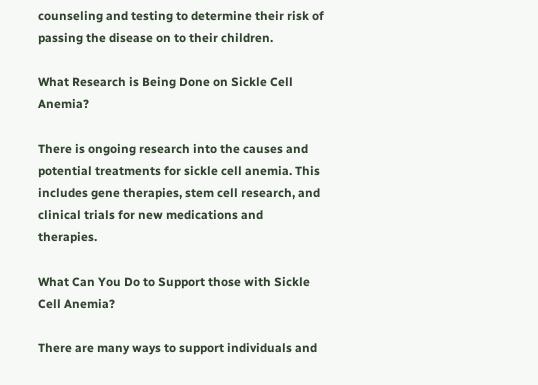counseling and testing to determine their risk of passing the disease on to their children.

What Research is Being Done on Sickle Cell Anemia?

There is ongoing research into the causes and potential treatments for sickle cell anemia. This includes gene therapies, stem cell research, and clinical trials for new medications and therapies.

What Can You Do to Support those with Sickle Cell Anemia?

There are many ways to support individuals and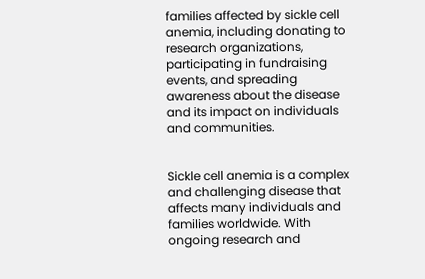families affected by sickle cell anemia, including donating to research organizations, participating in fundraising events, and spreading awareness about the disease and its impact on individuals and communities.


Sickle cell anemia is a complex and challenging disease that affects many individuals and families worldwide. With ongoing research and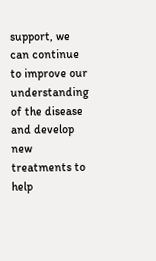support, we can continue to improve our understanding of the disease and develop new treatments to help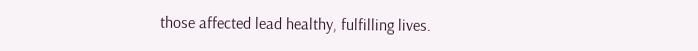those affected lead healthy, fulfilling lives.